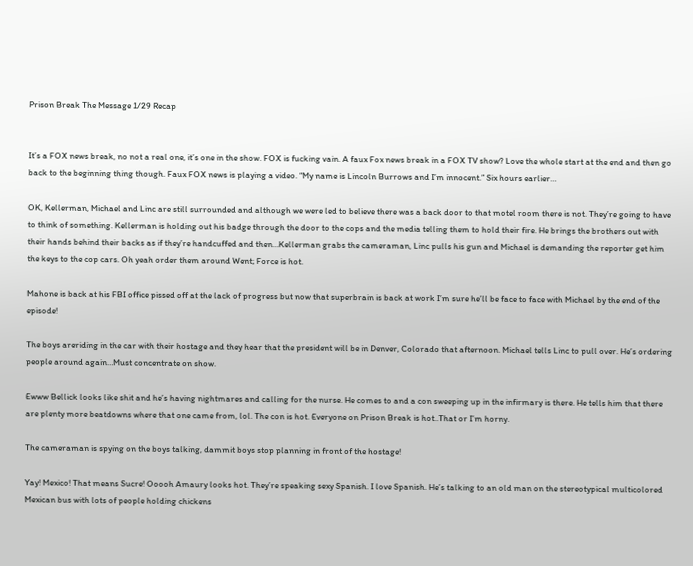Prison Break The Message 1/29 Recap


It’s a FOX news break, no not a real one, it’s one in the show. FOX is fucking vain. A faux Fox news break in a FOX TV show? Love the whole start at the end and then go back to the beginning thing though. Faux FOX news is playing a video. “My name is Lincoln Burrows and I’m innocent.” Six hours earlier…

OK, Kellerman, Michael and Linc are still surrounded and although we were led to believe there was a back door to that motel room there is not. They’re going to have to think of something. Kellerman is holding out his badge through the door to the cops and the media telling them to hold their fire. He brings the brothers out with their hands behind their backs as if they’re handcuffed and then…Kellerman grabs the cameraman, Linc pulls his gun and Michael is demanding the reporter get him the keys to the cop cars. Oh yeah order them around Went; Force is hot.

Mahone is back at his FBI office pissed off at the lack of progress but now that superbrain is back at work I’m sure he’ll be face to face with Michael by the end of the episode!

The boys areriding in the car with their hostage and they hear that the president will be in Denver, Colorado that afternoon. Michael tells Linc to pull over. He’s ordering people around again…Must concentrate on show.

Ewww Bellick looks like shit and he’s having nightmares and calling for the nurse. He comes to and a con sweeping up in the infirmary is there. He tells him that there are plenty more beatdowns where that one came from, lol. The con is hot. Everyone on Prison Break is hot..That or I’m horny.

The cameraman is spying on the boys talking, dammit boys stop planning in front of the hostage!

Yay! Mexico! That means Sucre! Ooooh Amaury looks hot. They’re speaking sexy Spanish. I love Spanish. He’s talking to an old man on the stereotypical multicolored Mexican bus with lots of people holding chickens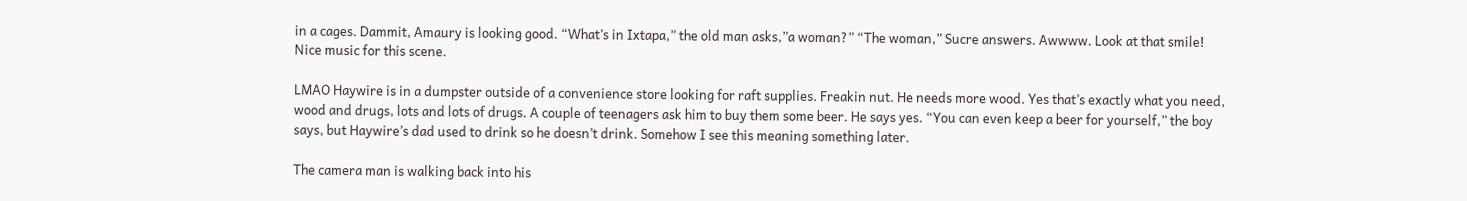in a cages. Dammit, Amaury is looking good. “What’s in Ixtapa,” the old man asks,”a woman?” “The woman,” Sucre answers. Awwww. Look at that smile! Nice music for this scene.

LMAO Haywire is in a dumpster outside of a convenience store looking for raft supplies. Freakin nut. He needs more wood. Yes that’s exactly what you need, wood and drugs, lots and lots of drugs. A couple of teenagers ask him to buy them some beer. He says yes. “You can even keep a beer for yourself,” the boy says, but Haywire’s dad used to drink so he doesn’t drink. Somehow I see this meaning something later.

The camera man is walking back into his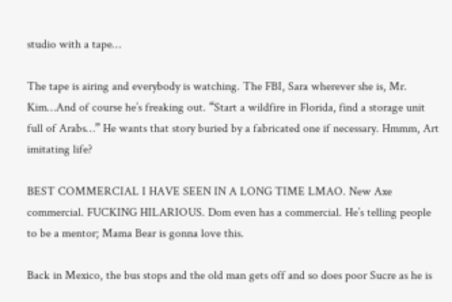studio with a tape…

The tape is airing and everybody is watching. The FBI, Sara wherever she is, Mr. Kim…And of course he’s freaking out. “Start a wildfire in Florida, find a storage unit full of Arabs…” He wants that story buried by a fabricated one if necessary. Hmmm, Art imitating life?

BEST COMMERCIAL I HAVE SEEN IN A LONG TIME LMAO. New Axe commercial. FUCKING HILARIOUS. Dom even has a commercial. He’s telling people to be a mentor; Mama Bear is gonna love this.

Back in Mexico, the bus stops and the old man gets off and so does poor Sucre as he is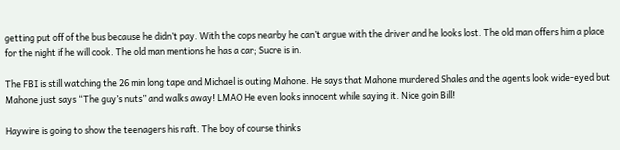getting put off of the bus because he didn’t pay. With the cops nearby he can’t argue with the driver and he looks lost. The old man offers him a place for the night if he will cook. The old man mentions he has a car; Sucre is in.

The FBI is still watching the 26 min long tape and Michael is outing Mahone. He says that Mahone murdered Shales and the agents look wide-eyed but Mahone just says “The guy’s nuts” and walks away! LMAO He even looks innocent while saying it. Nice goin Bill!

Haywire is going to show the teenagers his raft. The boy of course thinks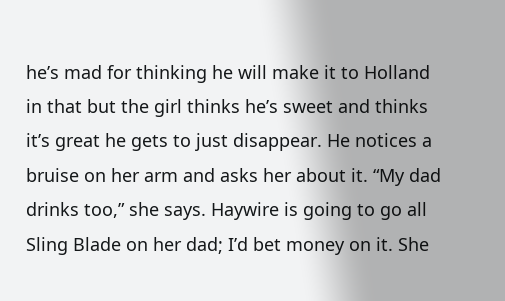he’s mad for thinking he will make it to Holland in that but the girl thinks he’s sweet and thinks it’s great he gets to just disappear. He notices a bruise on her arm and asks her about it. “My dad drinks too,” she says. Haywire is going to go all Sling Blade on her dad; I’d bet money on it. She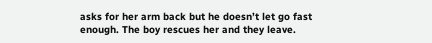asks for her arm back but he doesn’t let go fast enough. The boy rescues her and they leave.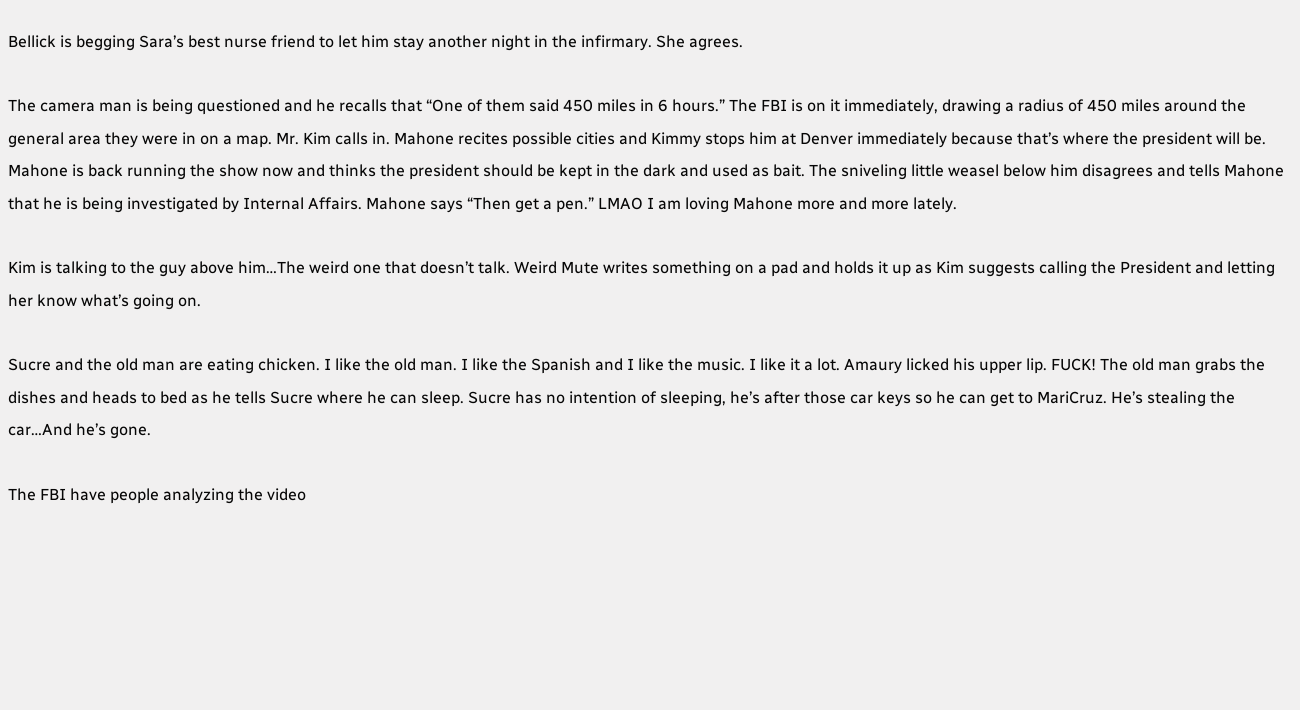Bellick is begging Sara’s best nurse friend to let him stay another night in the infirmary. She agrees.

The camera man is being questioned and he recalls that “One of them said 450 miles in 6 hours.” The FBI is on it immediately, drawing a radius of 450 miles around the general area they were in on a map. Mr. Kim calls in. Mahone recites possible cities and Kimmy stops him at Denver immediately because that’s where the president will be. Mahone is back running the show now and thinks the president should be kept in the dark and used as bait. The sniveling little weasel below him disagrees and tells Mahone that he is being investigated by Internal Affairs. Mahone says “Then get a pen.” LMAO I am loving Mahone more and more lately.

Kim is talking to the guy above him…The weird one that doesn’t talk. Weird Mute writes something on a pad and holds it up as Kim suggests calling the President and letting her know what’s going on.

Sucre and the old man are eating chicken. I like the old man. I like the Spanish and I like the music. I like it a lot. Amaury licked his upper lip. FUCK! The old man grabs the dishes and heads to bed as he tells Sucre where he can sleep. Sucre has no intention of sleeping, he’s after those car keys so he can get to MariCruz. He’s stealing the car…And he’s gone.

The FBI have people analyzing the video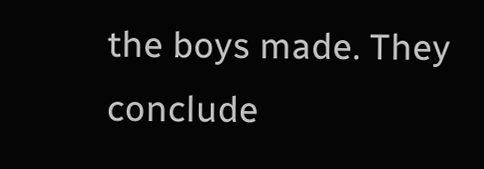the boys made. They conclude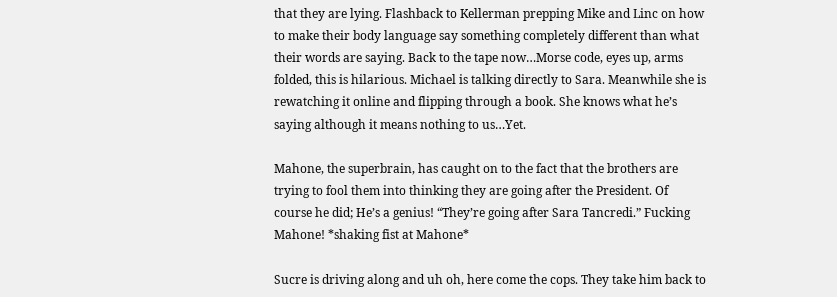that they are lying. Flashback to Kellerman prepping Mike and Linc on how to make their body language say something completely different than what their words are saying. Back to the tape now…Morse code, eyes up, arms folded, this is hilarious. Michael is talking directly to Sara. Meanwhile she is rewatching it online and flipping through a book. She knows what he’s saying although it means nothing to us…Yet.

Mahone, the superbrain, has caught on to the fact that the brothers are trying to fool them into thinking they are going after the President. Of course he did; He’s a genius! “They’re going after Sara Tancredi.” Fucking Mahone! *shaking fist at Mahone*

Sucre is driving along and uh oh, here come the cops. They take him back to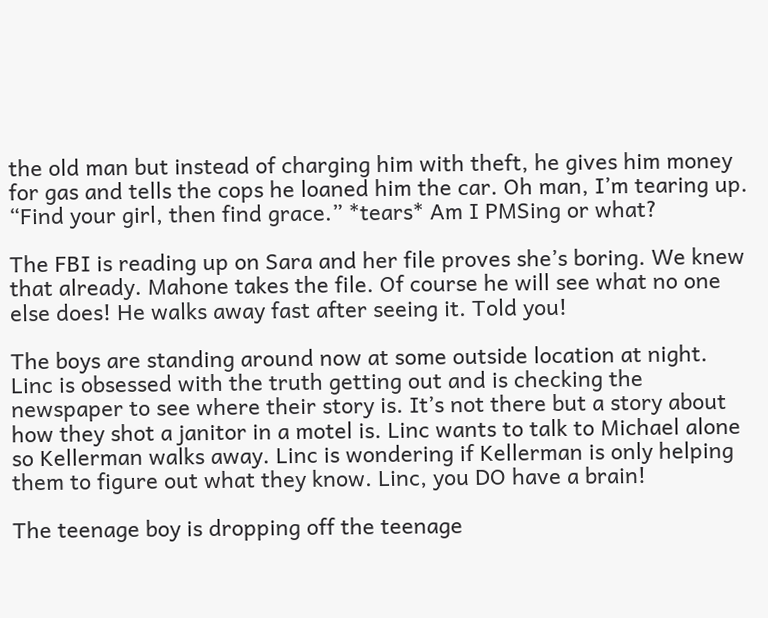the old man but instead of charging him with theft, he gives him money for gas and tells the cops he loaned him the car. Oh man, I’m tearing up. “Find your girl, then find grace.” *tears* Am I PMSing or what?

The FBI is reading up on Sara and her file proves she’s boring. We knew that already. Mahone takes the file. Of course he will see what no one else does! He walks away fast after seeing it. Told you!

The boys are standing around now at some outside location at night. Linc is obsessed with the truth getting out and is checking the newspaper to see where their story is. It’s not there but a story about how they shot a janitor in a motel is. Linc wants to talk to Michael alone so Kellerman walks away. Linc is wondering if Kellerman is only helping them to figure out what they know. Linc, you DO have a brain!

The teenage boy is dropping off the teenage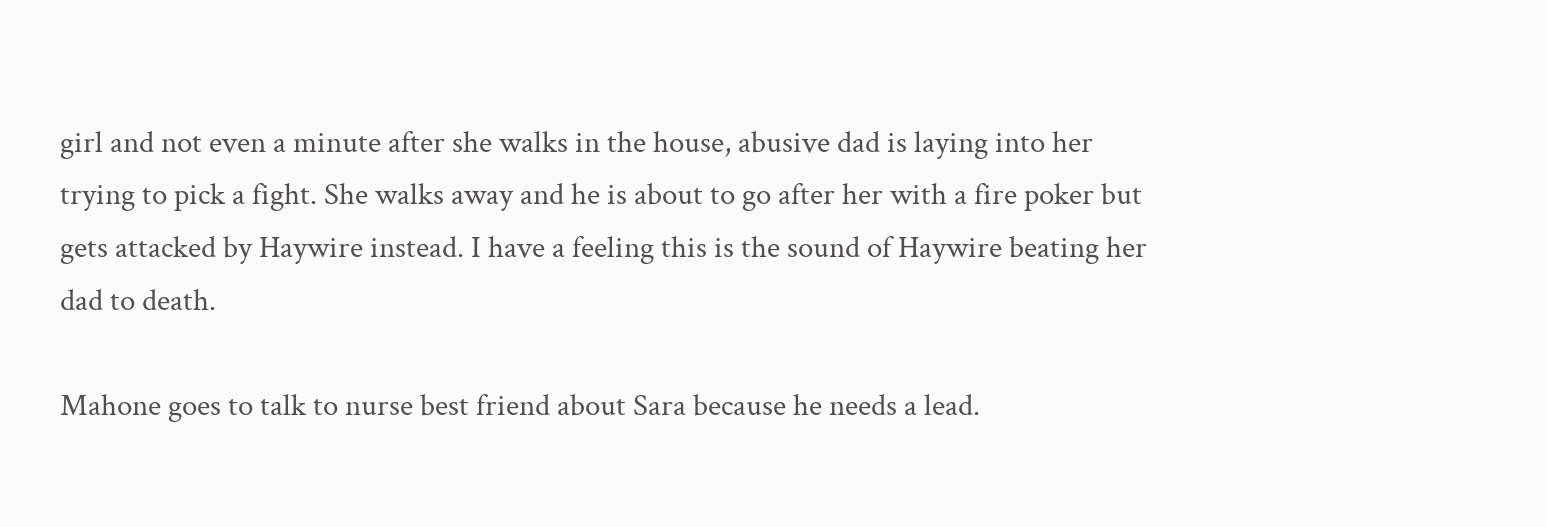girl and not even a minute after she walks in the house, abusive dad is laying into her trying to pick a fight. She walks away and he is about to go after her with a fire poker but gets attacked by Haywire instead. I have a feeling this is the sound of Haywire beating her dad to death.

Mahone goes to talk to nurse best friend about Sara because he needs a lead.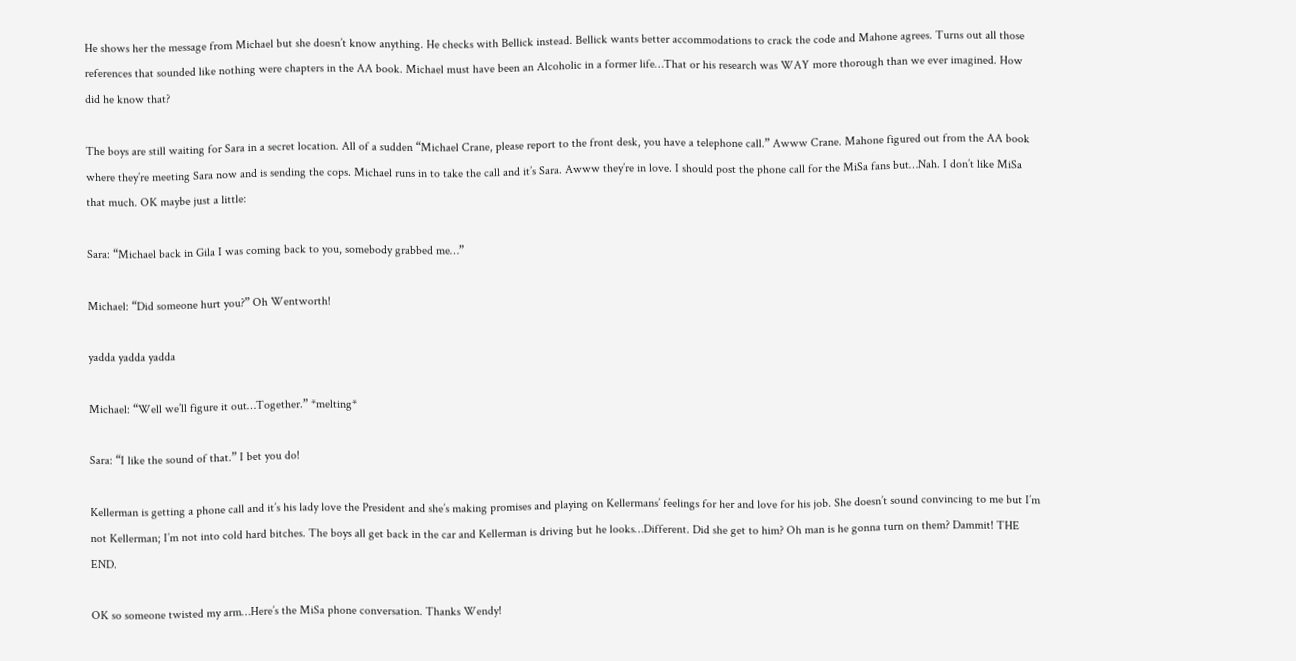He shows her the message from Michael but she doesn’t know anything. He checks with Bellick instead. Bellick wants better accommodations to crack the code and Mahone agrees. Turns out all those references that sounded like nothing were chapters in the AA book. Michael must have been an Alcoholic in a former life…That or his research was WAY more thorough than we ever imagined. How did he know that?

The boys are still waiting for Sara in a secret location. All of a sudden “Michael Crane, please report to the front desk, you have a telephone call.” Awww Crane. Mahone figured out from the AA book where they’re meeting Sara now and is sending the cops. Michael runs in to take the call and it’s Sara. Awww they’re in love. I should post the phone call for the MiSa fans but…Nah. I don’t like MiSa that much. OK maybe just a little:

Sara: “Michael back in Gila I was coming back to you, somebody grabbed me…”

Michael: “Did someone hurt you?” Oh Wentworth!

yadda yadda yadda

Michael: “Well we’ll figure it out…Together.” *melting*

Sara: “I like the sound of that.” I bet you do!

Kellerman is getting a phone call and it’s his lady love the President and she’s making promises and playing on Kellermans’ feelings for her and love for his job. She doesn’t sound convincing to me but I’m not Kellerman; I’m not into cold hard bitches. The boys all get back in the car and Kellerman is driving but he looks…Different. Did she get to him? Oh man is he gonna turn on them? Dammit! THE END.

OK so someone twisted my arm…Here’s the MiSa phone conversation. Thanks Wendy!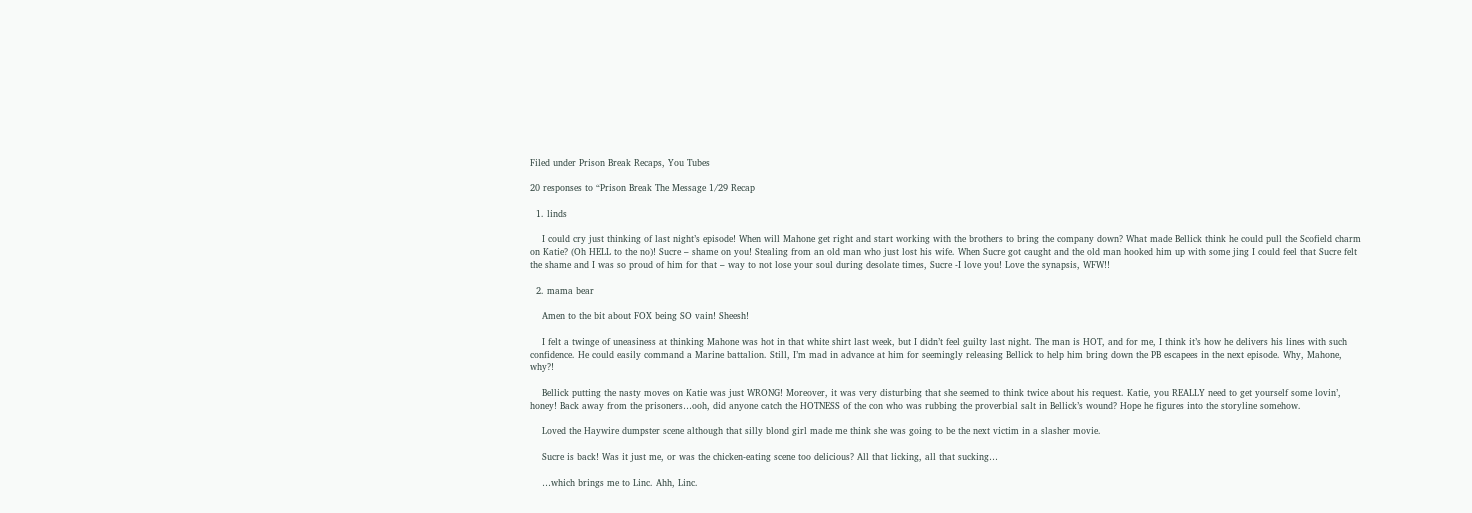Filed under Prison Break Recaps, You Tubes

20 responses to “Prison Break The Message 1/29 Recap

  1. linds

    I could cry just thinking of last night’s episode! When will Mahone get right and start working with the brothers to bring the company down? What made Bellick think he could pull the Scofield charm on Katie? (Oh HELL to the no)! Sucre – shame on you! Stealing from an old man who just lost his wife. When Sucre got caught and the old man hooked him up with some jing I could feel that Sucre felt the shame and I was so proud of him for that – way to not lose your soul during desolate times, Sucre -I love you! Love the synapsis, WFW!!

  2. mama bear

    Amen to the bit about FOX being SO vain! Sheesh!

    I felt a twinge of uneasiness at thinking Mahone was hot in that white shirt last week, but I didn’t feel guilty last night. The man is HOT, and for me, I think it’s how he delivers his lines with such confidence. He could easily command a Marine battalion. Still, I’m mad in advance at him for seemingly releasing Bellick to help him bring down the PB escapees in the next episode. Why, Mahone, why?!

    Bellick putting the nasty moves on Katie was just WRONG! Moreover, it was very disturbing that she seemed to think twice about his request. Katie, you REALLY need to get yourself some lovin’, honey! Back away from the prisoners…ooh, did anyone catch the HOTNESS of the con who was rubbing the proverbial salt in Bellick’s wound? Hope he figures into the storyline somehow.

    Loved the Haywire dumpster scene although that silly blond girl made me think she was going to be the next victim in a slasher movie.

    Sucre is back! Was it just me, or was the chicken-eating scene too delicious? All that licking, all that sucking…

    …which brings me to Linc. Ahh, Linc.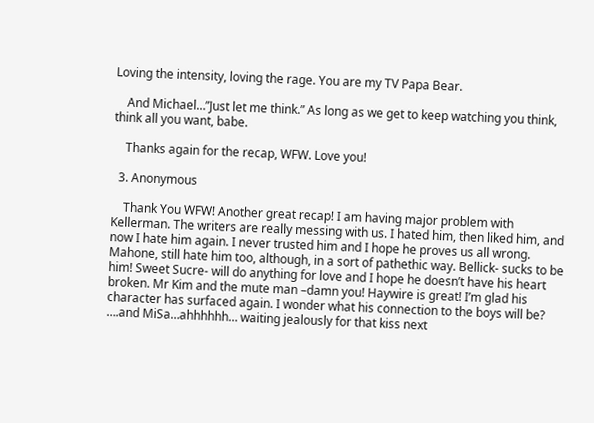Loving the intensity, loving the rage. You are my TV Papa Bear.

    And Michael…”Just let me think.” As long as we get to keep watching you think, think all you want, babe.

    Thanks again for the recap, WFW. Love you!

  3. Anonymous

    Thank You WFW! Another great recap! I am having major problem with Kellerman. The writers are really messing with us. I hated him, then liked him, and now I hate him again. I never trusted him and I hope he proves us all wrong. Mahone, still hate him too, although, in a sort of pathethic way. Bellick- sucks to be him! Sweet Sucre- will do anything for love and I hope he doesn’t have his heart broken. Mr Kim and the mute man –damn you! Haywire is great! I’m glad his character has surfaced again. I wonder what his connection to the boys will be? ….and MiSa…ahhhhhh… waiting jealously for that kiss next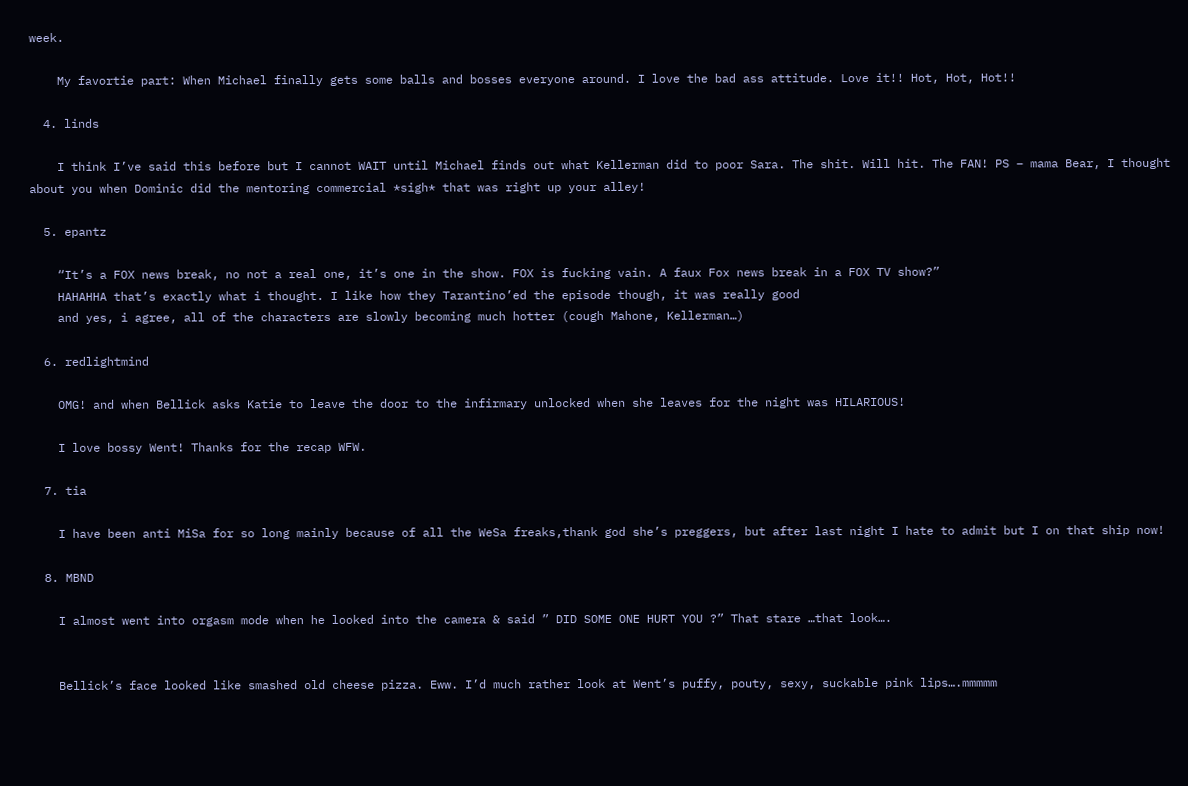week.

    My favortie part: When Michael finally gets some balls and bosses everyone around. I love the bad ass attitude. Love it!! Hot, Hot, Hot!!

  4. linds

    I think I’ve said this before but I cannot WAIT until Michael finds out what Kellerman did to poor Sara. The shit. Will hit. The FAN! PS – mama Bear, I thought about you when Dominic did the mentoring commercial *sigh* that was right up your alley!

  5. epantz

    “It’s a FOX news break, no not a real one, it’s one in the show. FOX is fucking vain. A faux Fox news break in a FOX TV show?”
    HAHAHHA that’s exactly what i thought. I like how they Tarantino’ed the episode though, it was really good
    and yes, i agree, all of the characters are slowly becoming much hotter (cough Mahone, Kellerman…)

  6. redlightmind

    OMG! and when Bellick asks Katie to leave the door to the infirmary unlocked when she leaves for the night was HILARIOUS!

    I love bossy Went! Thanks for the recap WFW.

  7. tia

    I have been anti MiSa for so long mainly because of all the WeSa freaks,thank god she’s preggers, but after last night I hate to admit but I on that ship now!

  8. MBND

    I almost went into orgasm mode when he looked into the camera & said ” DID SOME ONE HURT YOU ?” That stare …that look….


    Bellick’s face looked like smashed old cheese pizza. Eww. I’d much rather look at Went’s puffy, pouty, sexy, suckable pink lips….mmmmm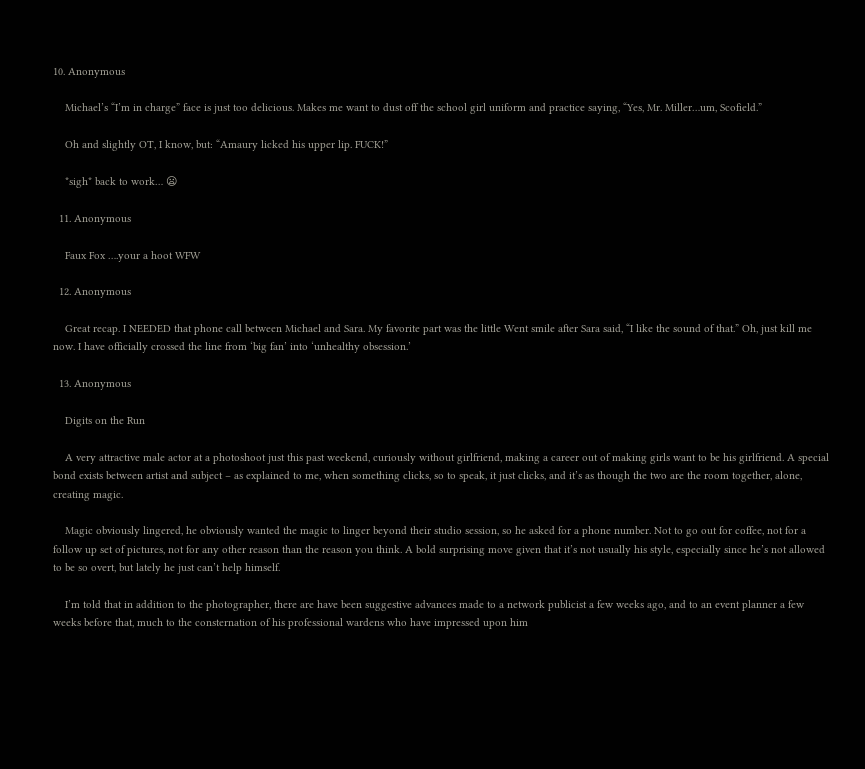10. Anonymous

    Michael’s “I’m in charge” face is just too delicious. Makes me want to dust off the school girl uniform and practice saying, “Yes, Mr. Miller…um, Scofield.”

    Oh and slightly OT, I know, but: “Amaury licked his upper lip. FUCK!”

    *sigh* back to work… 😦

  11. Anonymous

    Faux Fox ….your a hoot WFW

  12. Anonymous

    Great recap. I NEEDED that phone call between Michael and Sara. My favorite part was the little Went smile after Sara said, “I like the sound of that.” Oh, just kill me now. I have officially crossed the line from ‘big fan’ into ‘unhealthy obsession.’

  13. Anonymous

    Digits on the Run

    A very attractive male actor at a photoshoot just this past weekend, curiously without girlfriend, making a career out of making girls want to be his girlfriend. A special bond exists between artist and subject – as explained to me, when something clicks, so to speak, it just clicks, and it’s as though the two are the room together, alone, creating magic.

    Magic obviously lingered, he obviously wanted the magic to linger beyond their studio session, so he asked for a phone number. Not to go out for coffee, not for a follow up set of pictures, not for any other reason than the reason you think. A bold surprising move given that it’s not usually his style, especially since he’s not allowed to be so overt, but lately he just can’t help himself.

    I’m told that in addition to the photographer, there are have been suggestive advances made to a network publicist a few weeks ago, and to an event planner a few weeks before that, much to the consternation of his professional wardens who have impressed upon him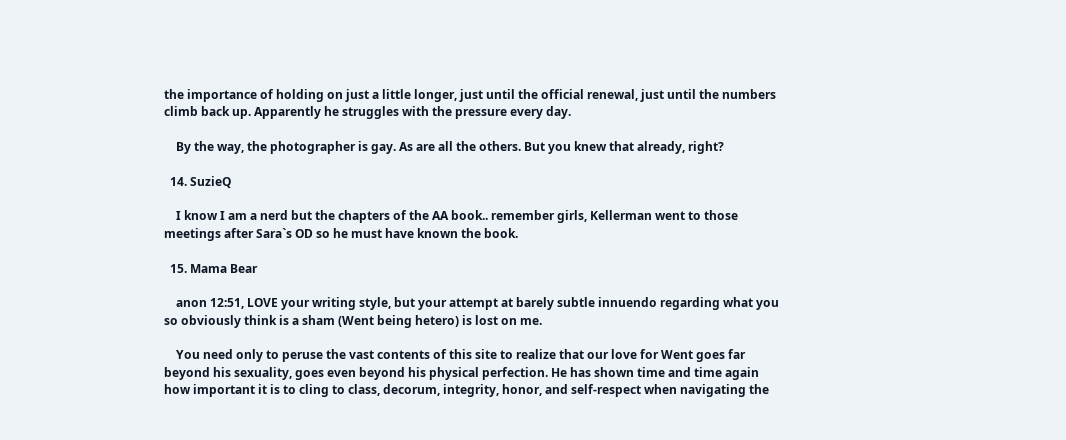the importance of holding on just a little longer, just until the official renewal, just until the numbers climb back up. Apparently he struggles with the pressure every day.

    By the way, the photographer is gay. As are all the others. But you knew that already, right?

  14. SuzieQ

    I know I am a nerd but the chapters of the AA book.. remember girls, Kellerman went to those meetings after Sara`s OD so he must have known the book.

  15. Mama Bear

    anon 12:51, LOVE your writing style, but your attempt at barely subtle innuendo regarding what you so obviously think is a sham (Went being hetero) is lost on me.

    You need only to peruse the vast contents of this site to realize that our love for Went goes far beyond his sexuality, goes even beyond his physical perfection. He has shown time and time again how important it is to cling to class, decorum, integrity, honor, and self-respect when navigating the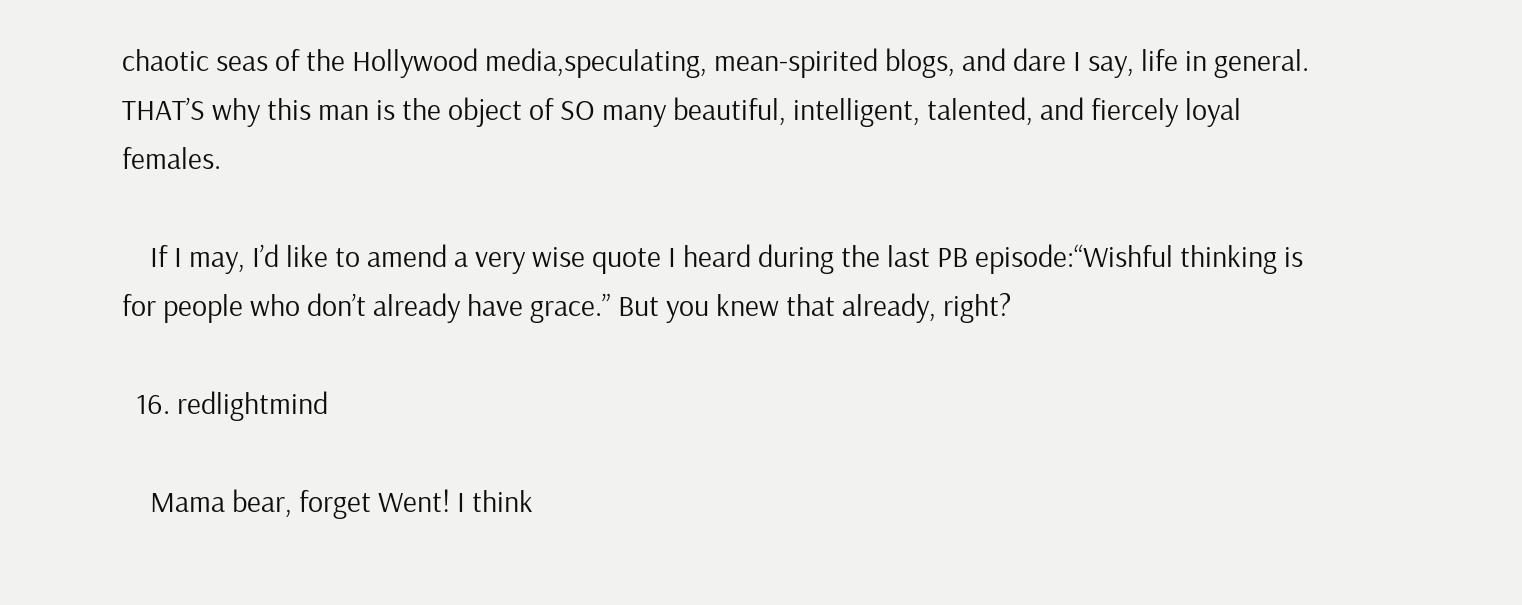chaotic seas of the Hollywood media,speculating, mean-spirited blogs, and dare I say, life in general. THAT’S why this man is the object of SO many beautiful, intelligent, talented, and fiercely loyal females.

    If I may, I’d like to amend a very wise quote I heard during the last PB episode:“Wishful thinking is for people who don’t already have grace.” But you knew that already, right?

  16. redlightmind

    Mama bear, forget Went! I think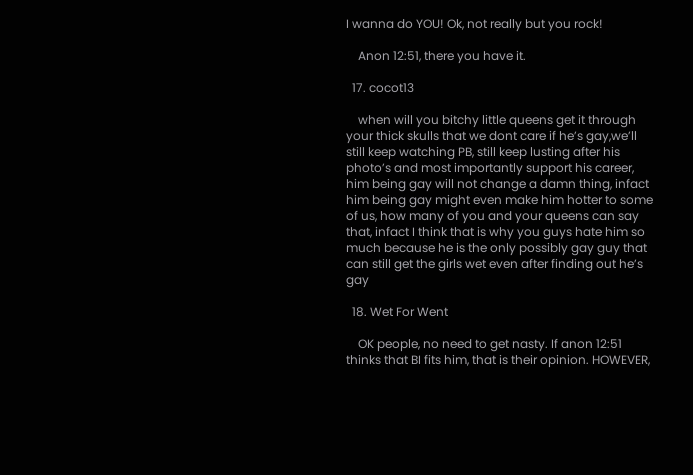I wanna do YOU! Ok, not really but you rock!

    Anon 12:51, there you have it.

  17. cocot13

    when will you bitchy little queens get it through your thick skulls that we dont care if he’s gay,we’ll still keep watching PB, still keep lusting after his photo’s and most importantly support his career, him being gay will not change a damn thing, infact him being gay might even make him hotter to some of us, how many of you and your queens can say that, infact I think that is why you guys hate him so much because he is the only possibly gay guy that can still get the girls wet even after finding out he’s gay

  18. Wet For Went

    OK people, no need to get nasty. If anon 12:51 thinks that BI fits him, that is their opinion. HOWEVER,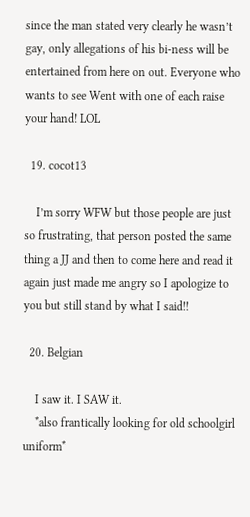since the man stated very clearly he wasn’t gay, only allegations of his bi-ness will be entertained from here on out. Everyone who wants to see Went with one of each raise your hand! LOL

  19. cocot13

    I’m sorry WFW but those people are just so frustrating, that person posted the same thing a JJ and then to come here and read it again just made me angry so I apologize to you but still stand by what I said!!

  20. Belgian

    I saw it. I SAW it.
    *also frantically looking for old schoolgirl uniform*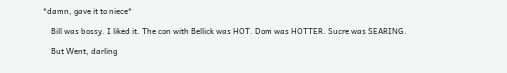*damn, gave it to niece*

    Bill was bossy. I liked it. The con with Bellick was HOT. Dom was HOTTER. Sucre was SEARING.

    But Went, darling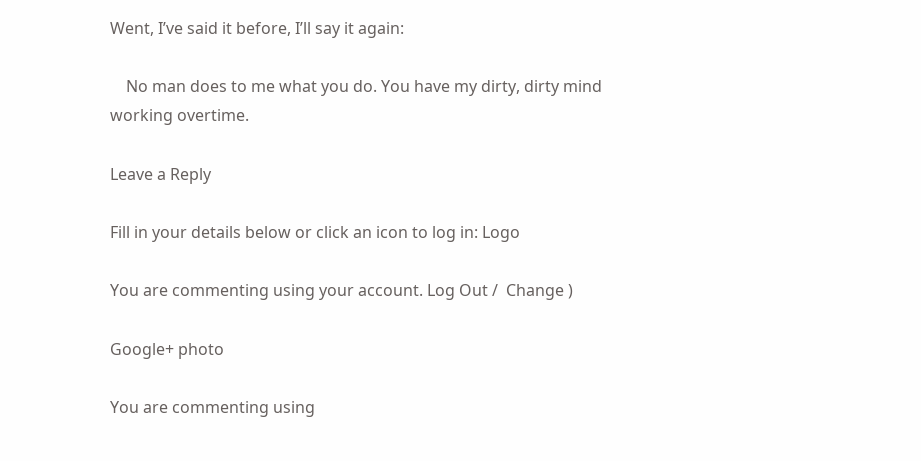Went, I’ve said it before, I’ll say it again:

    No man does to me what you do. You have my dirty, dirty mind working overtime.

Leave a Reply

Fill in your details below or click an icon to log in: Logo

You are commenting using your account. Log Out /  Change )

Google+ photo

You are commenting using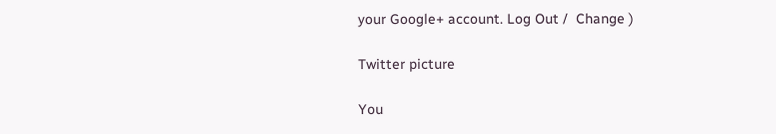your Google+ account. Log Out /  Change )

Twitter picture

You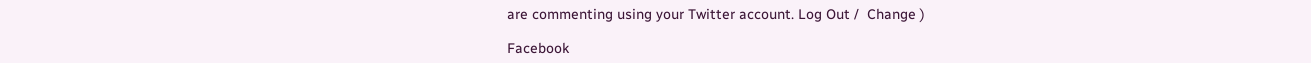are commenting using your Twitter account. Log Out /  Change )

Facebook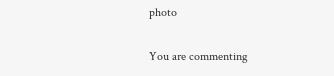photo

You are commenting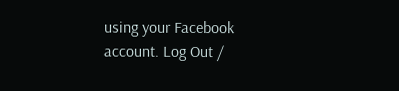using your Facebook account. Log Out /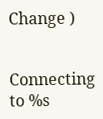Change )


Connecting to %s